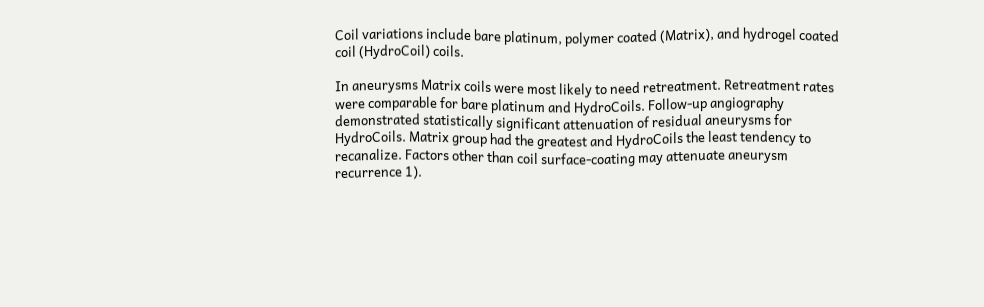Coil variations include bare platinum, polymer coated (Matrix), and hydrogel coated coil (HydroCoil) coils.

In aneurysms Matrix coils were most likely to need retreatment. Retreatment rates were comparable for bare platinum and HydroCoils. Follow-up angiography demonstrated statistically significant attenuation of residual aneurysms for HydroCoils. Matrix group had the greatest and HydroCoils the least tendency to recanalize. Factors other than coil surface-coating may attenuate aneurysm recurrence 1).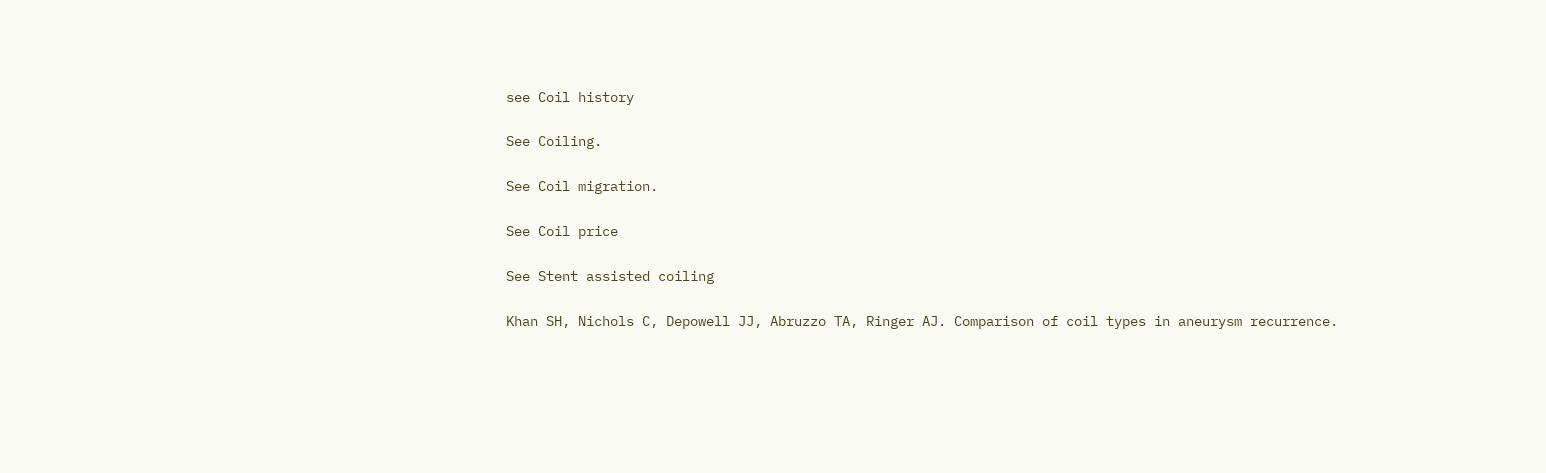see Coil history

See Coiling.

See Coil migration.

See Coil price

See Stent assisted coiling

Khan SH, Nichols C, Depowell JJ, Abruzzo TA, Ringer AJ. Comparison of coil types in aneurysm recurrence.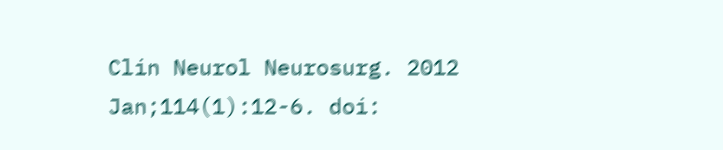Clin Neurol Neurosurg. 2012 Jan;114(1):12-6. doi: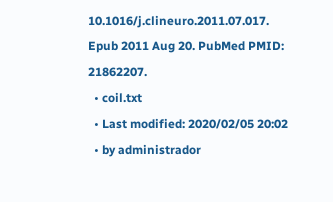10.1016/j.clineuro.2011.07.017. Epub 2011 Aug 20. PubMed PMID: 21862207.
  • coil.txt
  • Last modified: 2020/02/05 20:02
  • by administrador